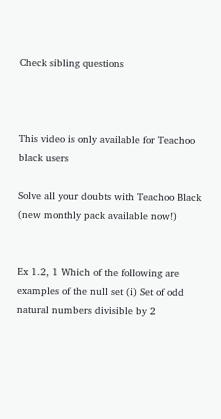Check sibling questions



This video is only available for Teachoo black users

Solve all your doubts with Teachoo Black (new monthly pack available now!)


Ex 1.2, 1 Which of the following are examples of the null set (i) Set of odd natural numbers divisible by 2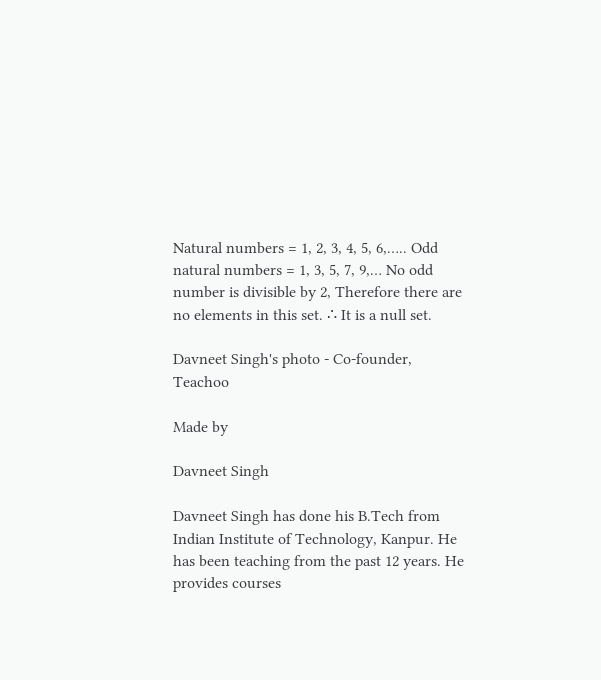Natural numbers = 1, 2, 3, 4, 5, 6,….. Odd natural numbers = 1, 3, 5, 7, 9,… No odd number is divisible by 2, Therefore there are no elements in this set. ∴ It is a null set.

Davneet Singh's photo - Co-founder, Teachoo

Made by

Davneet Singh

Davneet Singh has done his B.Tech from Indian Institute of Technology, Kanpur. He has been teaching from the past 12 years. He provides courses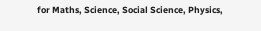for Maths, Science, Social Science, Physics,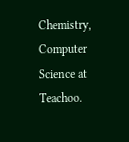Chemistry, Computer Science at Teachoo.